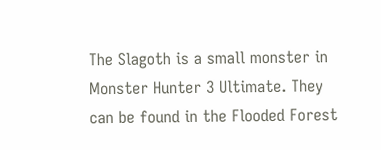The Slagoth is a small monster in Monster Hunter 3 Ultimate. They can be found in the Flooded Forest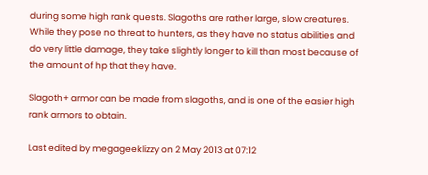during some high rank quests. Slagoths are rather large, slow creatures. While they pose no threat to hunters, as they have no status abilities and do very little damage, they take slightly longer to kill than most because of the amount of hp that they have.

Slagoth+ armor can be made from slagoths, and is one of the easier high rank armors to obtain.

Last edited by megageeklizzy on 2 May 2013 at 07:12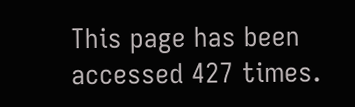This page has been accessed 427 times.